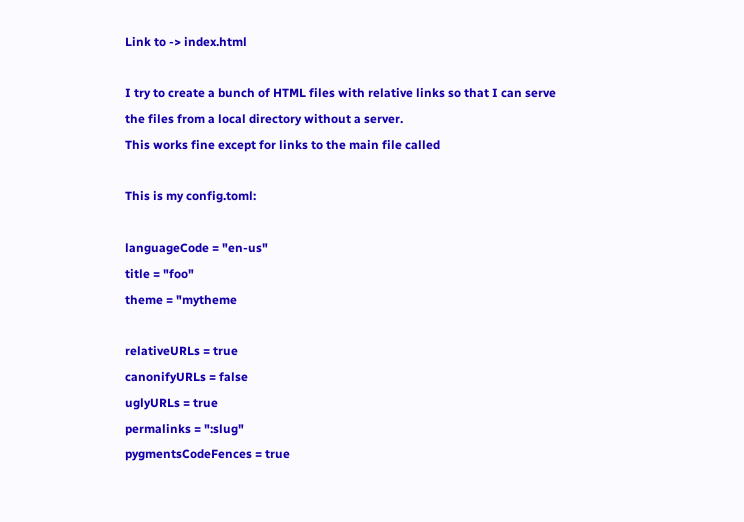Link to -> index.html

I try to create a bunch of HTML files with relative links so that I can serve the files from a local directory without a server.
This works fine except for links to the main file called

This is my config.toml:

languageCode = "en-us"
title = "foo"
theme = "mytheme

relativeURLs = true
canonifyURLs = false
uglyURLs = true
permalinks = ":slug"
pygmentsCodeFences = true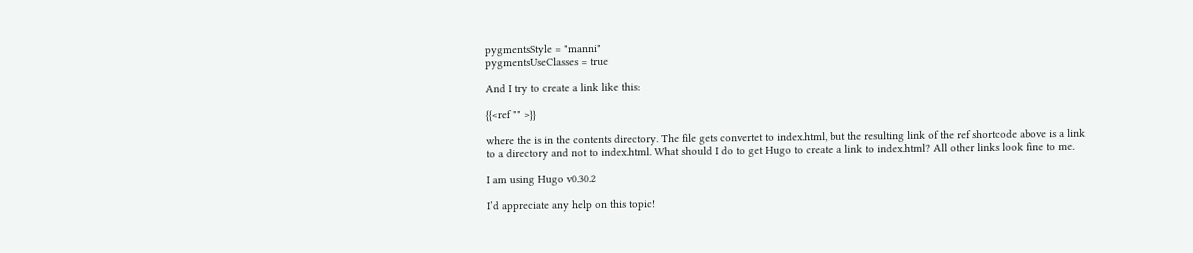pygmentsStyle = "manni"
pygmentsUseClasses = true

And I try to create a link like this:

{{<ref "" >}}

where the is in the contents directory. The file gets convertet to index.html, but the resulting link of the ref shortcode above is a link to a directory and not to index.html. What should I do to get Hugo to create a link to index.html? All other links look fine to me.

I am using Hugo v0.30.2

I’d appreciate any help on this topic!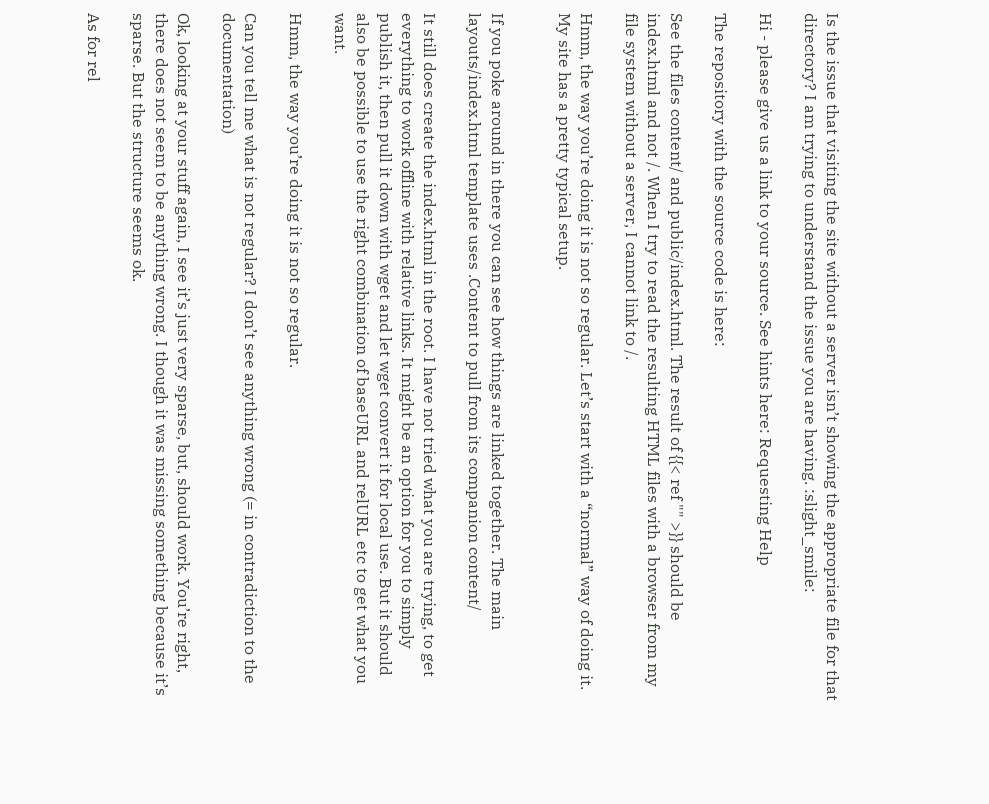Is the issue that visiting the site without a server isn’t showing the appropriate file for that directory? I am trying to understand the issue you are having. :slight_smile:

Hi - please give us a link to your source. See hints here: Requesting Help

The repository with the source code is here:

See the files content/ and public/index.html. The result of {{< ref "" >}} should be index.html and not /. When I try to read the resulting HTML files with a browser from my file system without a server, I cannot link to /.

Hmm, the way you’re doing it is not so regular. Let’s start with a “normal” way of doing it. My site has a pretty typical setup.


If you poke around in there you can see how things are linked together. The main layouts/index.html template uses .Content to pull from its companion content/

It still does create the index.html in the root. I have not tried what you are trying, to get everything to work offline with relative links. It might be an option for you to simply publish it, then pull it down with wget and let wget convert it for local use. But it should also be possible to use the right combination of baseURL and relURL etc to get what you want.

Hmm, the way you’re doing it is not so regular.

Can you tell me what is not regular? I don’t see anything wrong (= in contradiction to the documentation)

Ok, looking at your stuff again, I see it’s just very sparse, but, should work. You’re right, there does not seem to be anything wrong. I though it was missing something because it’s sparse. But the structure seems ok.

As for rel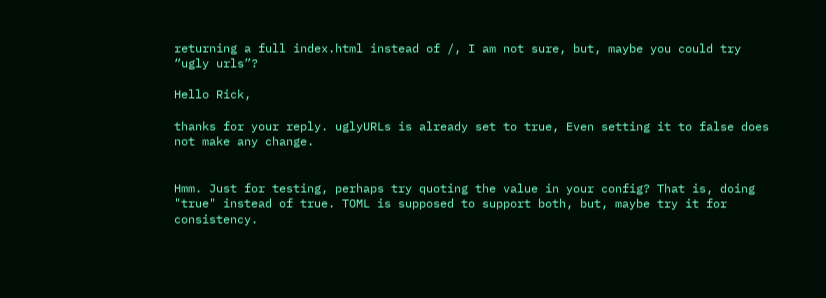returning a full index.html instead of /, I am not sure, but, maybe you could try “ugly urls”?

Hello Rick,

thanks for your reply. uglyURLs is already set to true, Even setting it to false does not make any change.


Hmm. Just for testing, perhaps try quoting the value in your config? That is, doing "true" instead of true. TOML is supposed to support both, but, maybe try it for consistency.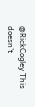@RickCogley This doesn’t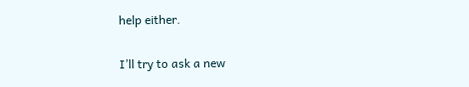help either.

I’ll try to ask a new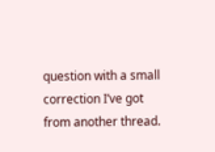question with a small correction I’ve got from another thread.